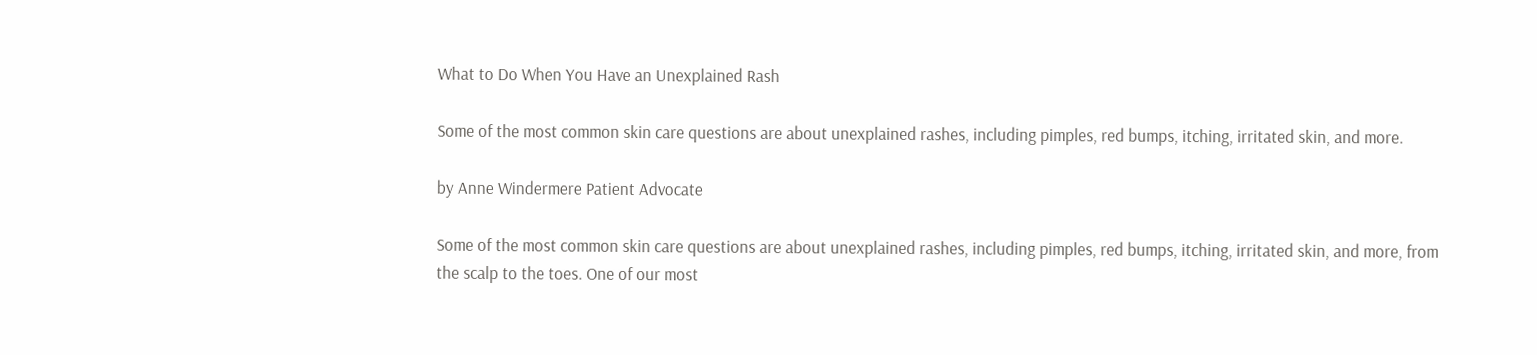What to Do When You Have an Unexplained Rash

Some of the most common skin care questions are about unexplained rashes, including pimples, red bumps, itching, irritated skin, and more.

by Anne Windermere Patient Advocate

Some of the most common skin care questions are about unexplained rashes, including pimples, red bumps, itching, irritated skin, and more, from the scalp to the toes. One of our most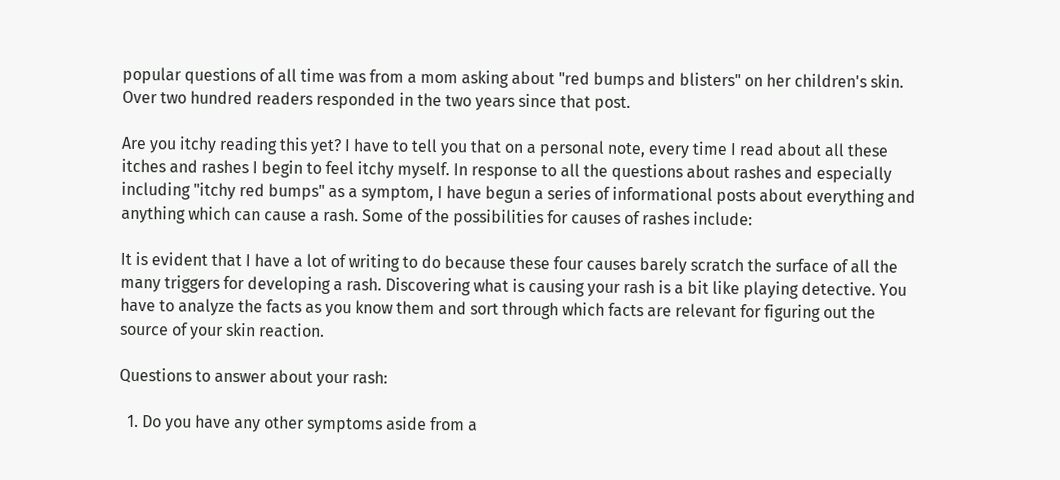popular questions of all time was from a mom asking about "red bumps and blisters" on her children's skin. Over two hundred readers responded in the two years since that post.

Are you itchy reading this yet? I have to tell you that on a personal note, every time I read about all these itches and rashes I begin to feel itchy myself. In response to all the questions about rashes and especially including "itchy red bumps" as a symptom, I have begun a series of informational posts about everything and anything which can cause a rash. Some of the possibilities for causes of rashes include:

It is evident that I have a lot of writing to do because these four causes barely scratch the surface of all the many triggers for developing a rash. Discovering what is causing your rash is a bit like playing detective. You have to analyze the facts as you know them and sort through which facts are relevant for figuring out the source of your skin reaction.

Questions to answer about your rash:

  1. Do you have any other symptoms aside from a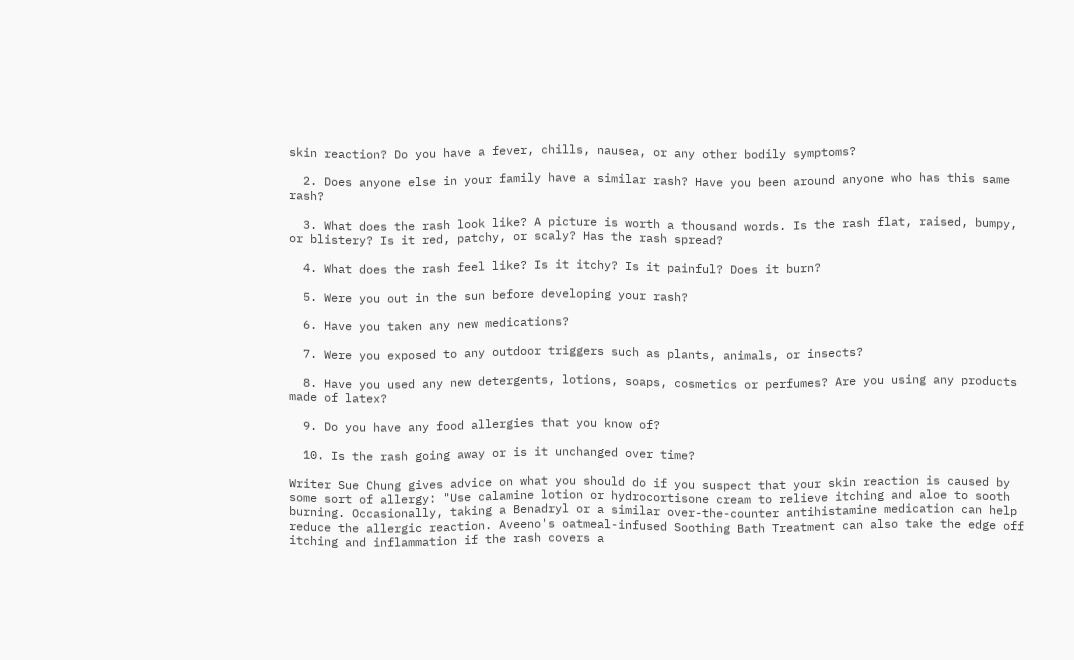skin reaction? Do you have a fever, chills, nausea, or any other bodily symptoms?

  2. Does anyone else in your family have a similar rash? Have you been around anyone who has this same rash?

  3. What does the rash look like? A picture is worth a thousand words. Is the rash flat, raised, bumpy, or blistery? Is it red, patchy, or scaly? Has the rash spread?

  4. What does the rash feel like? Is it itchy? Is it painful? Does it burn?

  5. Were you out in the sun before developing your rash?

  6. Have you taken any new medications?

  7. Were you exposed to any outdoor triggers such as plants, animals, or insects?

  8. Have you used any new detergents, lotions, soaps, cosmetics or perfumes? Are you using any products made of latex?

  9. Do you have any food allergies that you know of?

  10. Is the rash going away or is it unchanged over time?

Writer Sue Chung gives advice on what you should do if you suspect that your skin reaction is caused by some sort of allergy: "Use calamine lotion or hydrocortisone cream to relieve itching and aloe to sooth burning. Occasionally, taking a Benadryl or a similar over-the-counter antihistamine medication can help reduce the allergic reaction. Aveeno's oatmeal-infused Soothing Bath Treatment can also take the edge off itching and inflammation if the rash covers a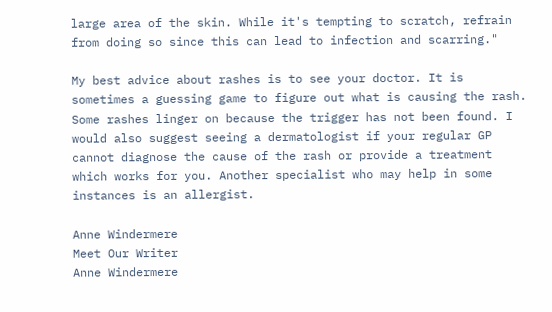large area of the skin. While it's tempting to scratch, refrain from doing so since this can lead to infection and scarring."

My best advice about rashes is to see your doctor. It is sometimes a guessing game to figure out what is causing the rash. Some rashes linger on because the trigger has not been found. I would also suggest seeing a dermatologist if your regular GP cannot diagnose the cause of the rash or provide a treatment which works for you. Another specialist who may help in some instances is an allergist.

Anne Windermere
Meet Our Writer
Anne Windermere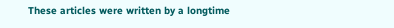These articles were written by a longtime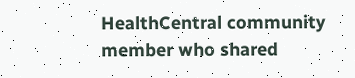HealthCentral community member who shared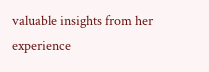valuable insights from her experience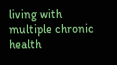living with multiple chronic health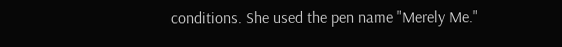conditions. She used the pen name "Merely Me."